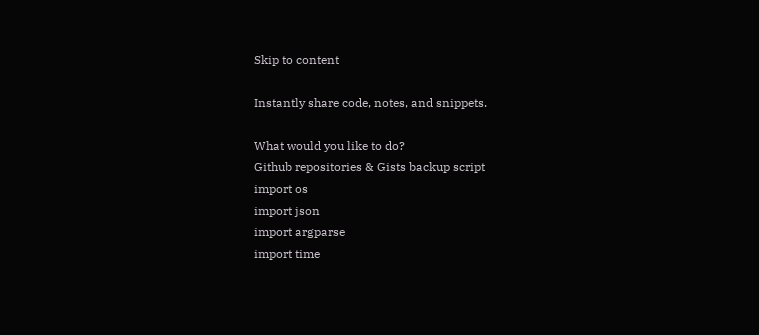Skip to content

Instantly share code, notes, and snippets.

What would you like to do?
Github repositories & Gists backup script
import os
import json
import argparse
import time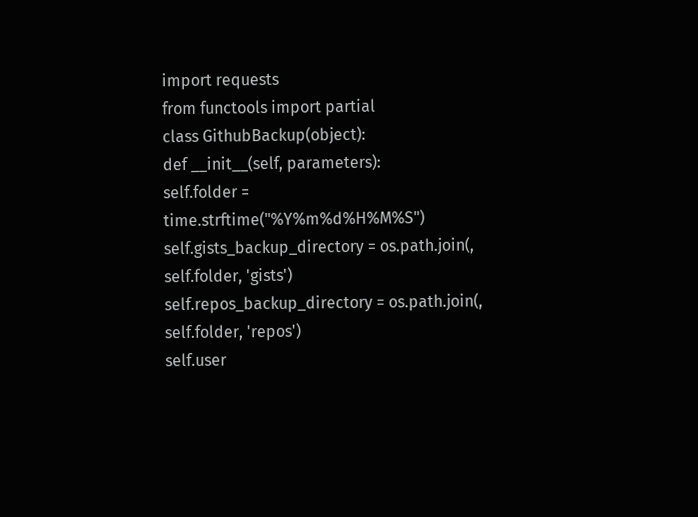import requests
from functools import partial
class GithubBackup(object):
def __init__(self, parameters):
self.folder = time.strftime("%Y%m%d%H%M%S")
self.gists_backup_directory = os.path.join(, self.folder, 'gists')
self.repos_backup_directory = os.path.join(, self.folder, 'repos')
self.user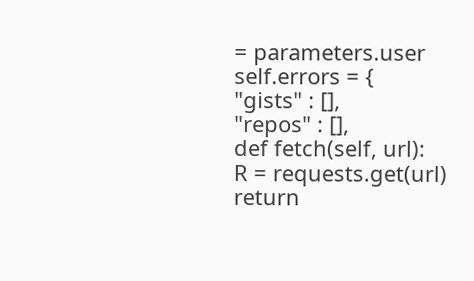= parameters.user
self.errors = {
"gists" : [],
"repos" : [],
def fetch(self, url):
R = requests.get(url)
return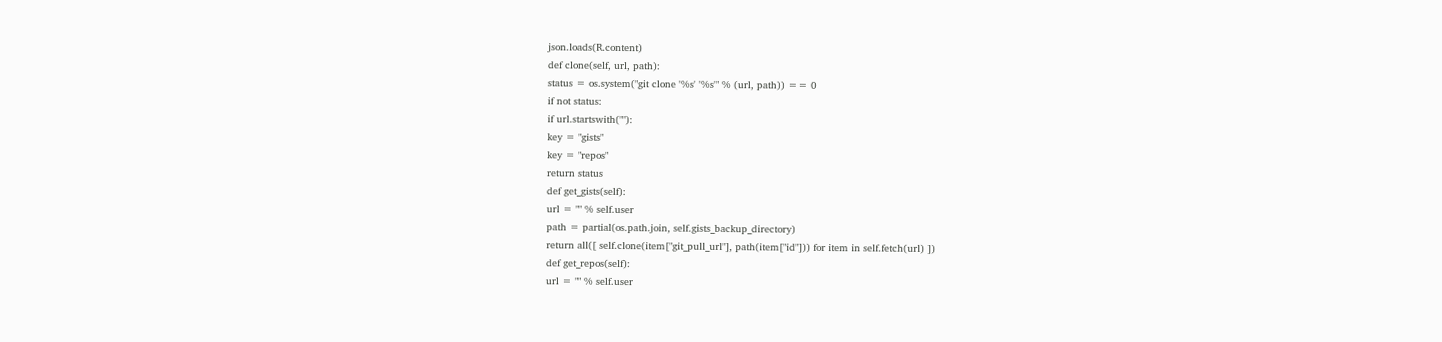json.loads(R.content)
def clone(self, url, path):
status = os.system("git clone '%s' '%s'" % (url, path)) == 0
if not status:
if url.startswith(""):
key = "gists"
key = "repos"
return status
def get_gists(self):
url = "" % self.user
path = partial(os.path.join, self.gists_backup_directory)
return all([ self.clone(item["git_pull_url"], path(item["id"])) for item in self.fetch(url) ])
def get_repos(self):
url = "" % self.user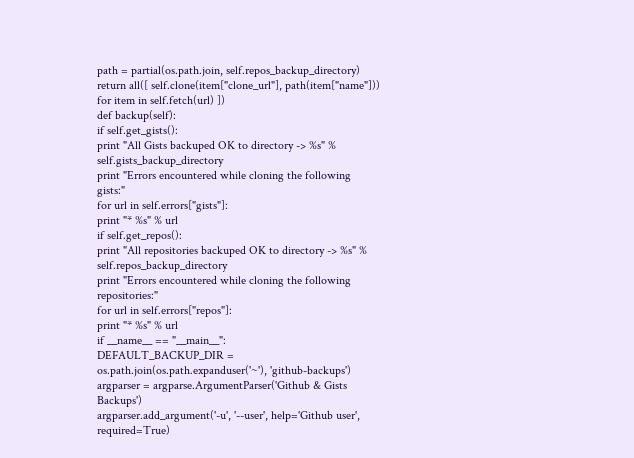path = partial(os.path.join, self.repos_backup_directory)
return all([ self.clone(item["clone_url"], path(item["name"])) for item in self.fetch(url) ])
def backup(self):
if self.get_gists():
print "All Gists backuped OK to directory -> %s" % self.gists_backup_directory
print "Errors encountered while cloning the following gists:"
for url in self.errors["gists"]:
print "* %s" % url
if self.get_repos():
print "All repositories backuped OK to directory -> %s" % self.repos_backup_directory
print "Errors encountered while cloning the following repositories:"
for url in self.errors["repos"]:
print "* %s" % url
if __name__ == "__main__":
DEFAULT_BACKUP_DIR = os.path.join(os.path.expanduser('~'), 'github-backups')
argparser = argparse.ArgumentParser('Github & Gists Backups')
argparser.add_argument('-u', '--user', help='Github user', required=True)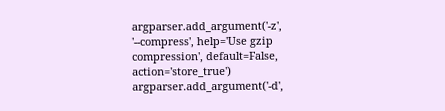argparser.add_argument('-z', '--compress', help='Use gzip compression', default=False, action='store_true')
argparser.add_argument('-d',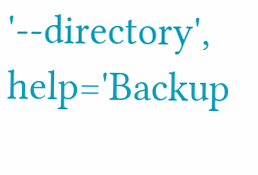'--directory', help='Backup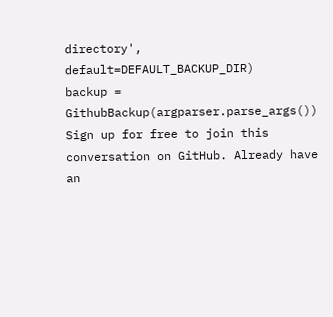directory', default=DEFAULT_BACKUP_DIR)
backup = GithubBackup(argparser.parse_args())
Sign up for free to join this conversation on GitHub. Already have an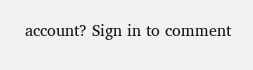account? Sign in to comment